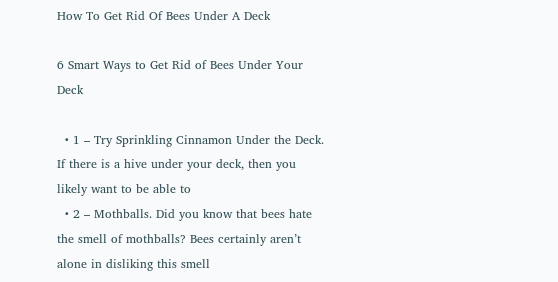How To Get Rid Of Bees Under A Deck

6 Smart Ways to Get Rid of Bees Under Your Deck

  • 1 – Try Sprinkling Cinnamon Under the Deck. If there is a hive under your deck, then you likely want to be able to
  • 2 – Mothballs. Did you know that bees hate the smell of mothballs? Bees certainly aren’t alone in disliking this smell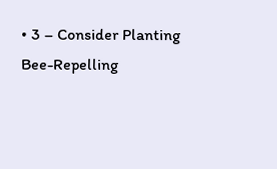• 3 – Consider Planting Bee-Repelling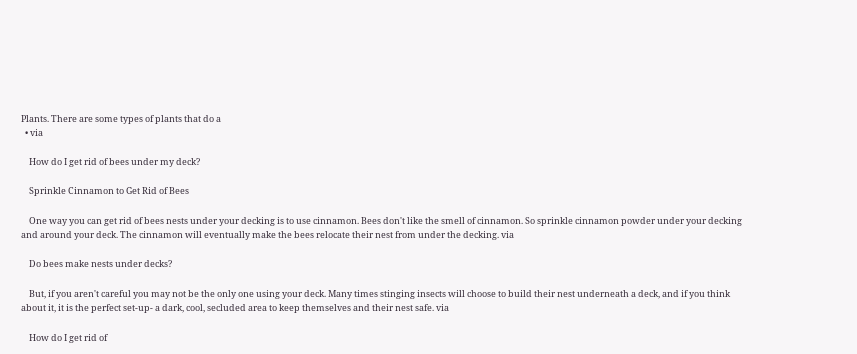Plants. There are some types of plants that do a
  • via

    How do I get rid of bees under my deck?

    Sprinkle Cinnamon to Get Rid of Bees

    One way you can get rid of bees nests under your decking is to use cinnamon. Bees don't like the smell of cinnamon. So sprinkle cinnamon powder under your decking and around your deck. The cinnamon will eventually make the bees relocate their nest from under the decking. via

    Do bees make nests under decks?

    But, if you aren't careful you may not be the only one using your deck. Many times stinging insects will choose to build their nest underneath a deck, and if you think about it, it is the perfect set-up- a dark, cool, secluded area to keep themselves and their nest safe. via

    How do I get rid of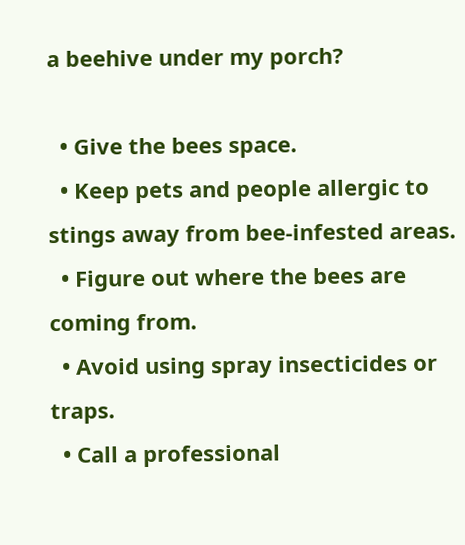a beehive under my porch?

  • Give the bees space.
  • Keep pets and people allergic to stings away from bee-infested areas.
  • Figure out where the bees are coming from.
  • Avoid using spray insecticides or traps.
  • Call a professional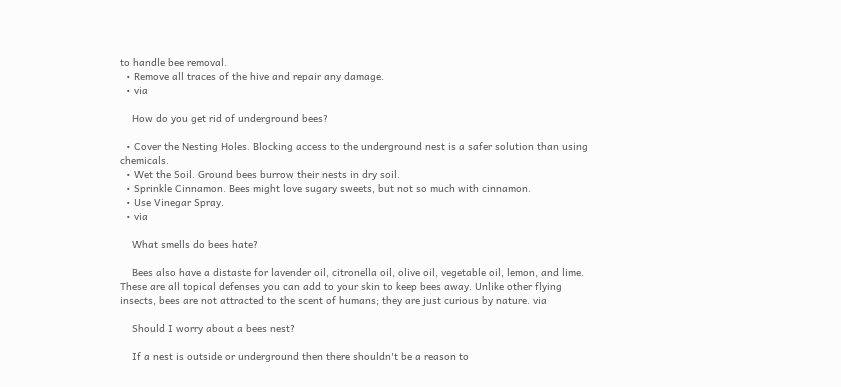to handle bee removal.
  • Remove all traces of the hive and repair any damage.
  • via

    How do you get rid of underground bees?

  • Cover the Nesting Holes. Blocking access to the underground nest is a safer solution than using chemicals.
  • Wet the Soil. Ground bees burrow their nests in dry soil.
  • Sprinkle Cinnamon. Bees might love sugary sweets, but not so much with cinnamon.
  • Use Vinegar Spray.
  • via

    What smells do bees hate?

    Bees also have a distaste for lavender oil, citronella oil, olive oil, vegetable oil, lemon, and lime. These are all topical defenses you can add to your skin to keep bees away. Unlike other flying insects, bees are not attracted to the scent of humans; they are just curious by nature. via

    Should I worry about a bees nest?

    If a nest is outside or underground then there shouldn't be a reason to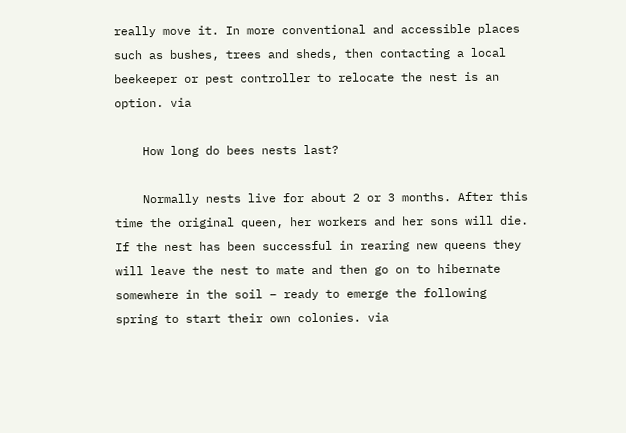really move it. In more conventional and accessible places such as bushes, trees and sheds, then contacting a local beekeeper or pest controller to relocate the nest is an option. via

    How long do bees nests last?

    Normally nests live for about 2 or 3 months. After this time the original queen, her workers and her sons will die. If the nest has been successful in rearing new queens they will leave the nest to mate and then go on to hibernate somewhere in the soil – ready to emerge the following spring to start their own colonies. via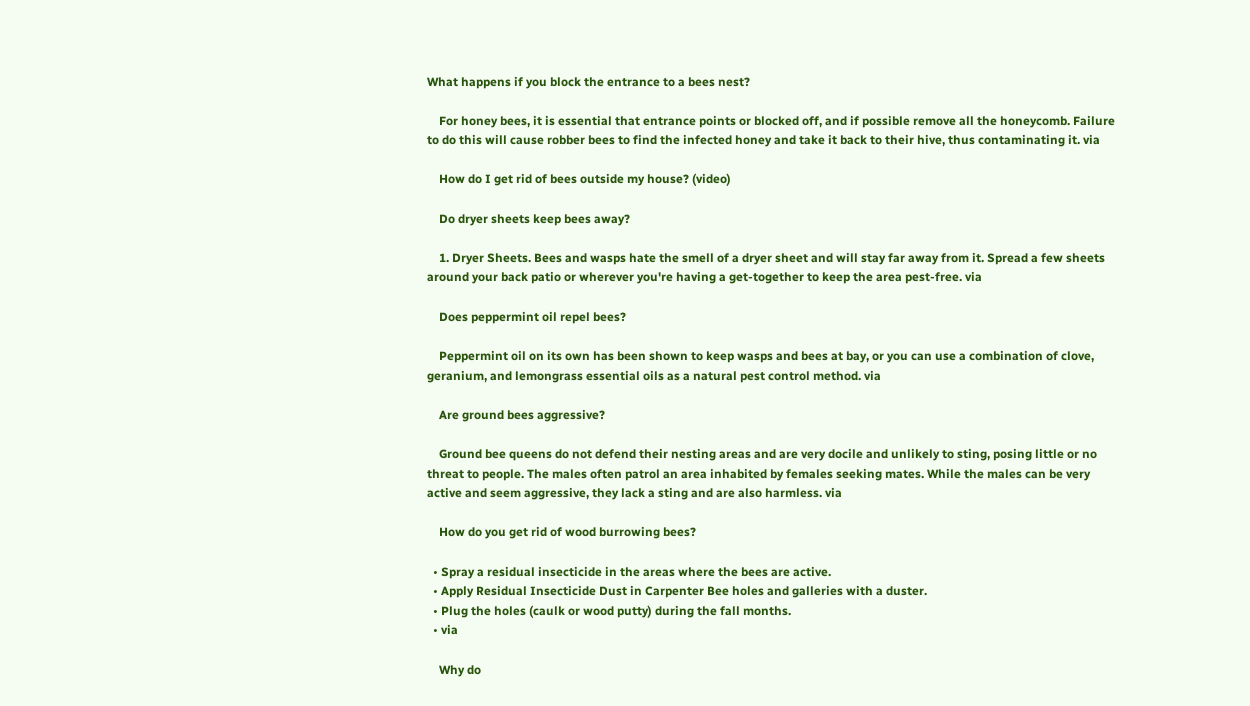What happens if you block the entrance to a bees nest?

    For honey bees, it is essential that entrance points or blocked off, and if possible remove all the honeycomb. Failure to do this will cause robber bees to find the infected honey and take it back to their hive, thus contaminating it. via

    How do I get rid of bees outside my house? (video)

    Do dryer sheets keep bees away?

    1. Dryer Sheets. Bees and wasps hate the smell of a dryer sheet and will stay far away from it. Spread a few sheets around your back patio or wherever you're having a get-together to keep the area pest-free. via

    Does peppermint oil repel bees?

    Peppermint oil on its own has been shown to keep wasps and bees at bay, or you can use a combination of clove, geranium, and lemongrass essential oils as a natural pest control method. via

    Are ground bees aggressive?

    Ground bee queens do not defend their nesting areas and are very docile and unlikely to sting, posing little or no threat to people. The males often patrol an area inhabited by females seeking mates. While the males can be very active and seem aggressive, they lack a sting and are also harmless. via

    How do you get rid of wood burrowing bees?

  • Spray a residual insecticide in the areas where the bees are active.
  • Apply Residual Insecticide Dust in Carpenter Bee holes and galleries with a duster.
  • Plug the holes (caulk or wood putty) during the fall months.
  • via

    Why do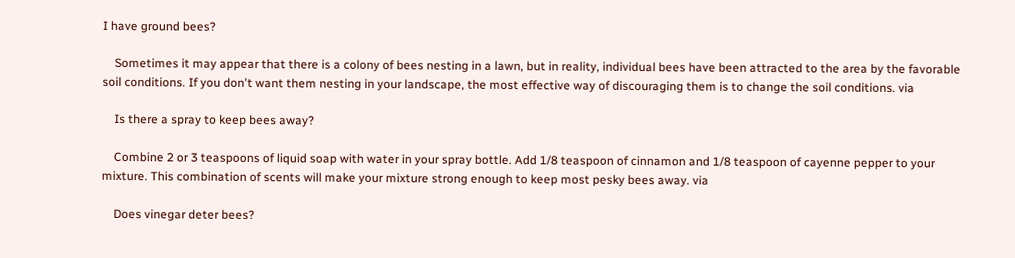I have ground bees?

    Sometimes it may appear that there is a colony of bees nesting in a lawn, but in reality, individual bees have been attracted to the area by the favorable soil conditions. If you don't want them nesting in your landscape, the most effective way of discouraging them is to change the soil conditions. via

    Is there a spray to keep bees away?

    Combine 2 or 3 teaspoons of liquid soap with water in your spray bottle. Add 1/8 teaspoon of cinnamon and 1/8 teaspoon of cayenne pepper to your mixture. This combination of scents will make your mixture strong enough to keep most pesky bees away. via

    Does vinegar deter bees?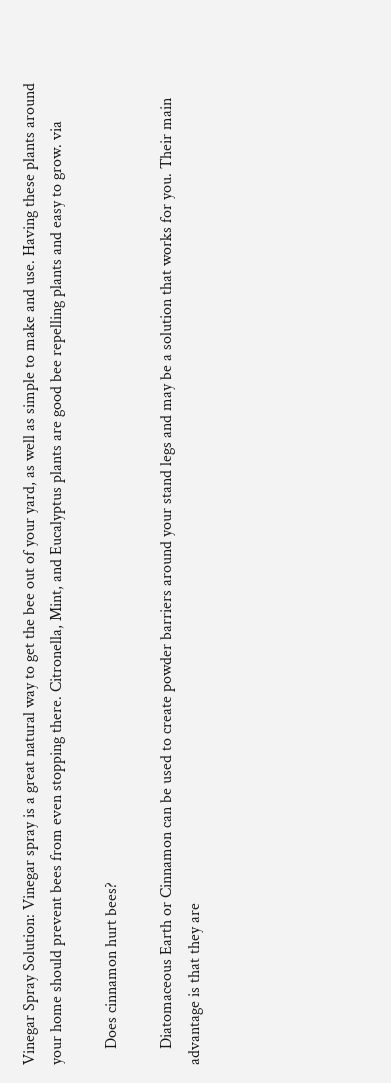Vinegar Spray Solution: Vinegar spray is a great natural way to get the bee out of your yard, as well as simple to make and use. Having these plants around your home should prevent bees from even stopping there. Citronella, Mint, and Eucalyptus plants are good bee repelling plants and easy to grow. via

    Does cinnamon hurt bees?

    Diatomaceous Earth or Cinnamon can be used to create powder barriers around your stand legs and may be a solution that works for you. Their main advantage is that they are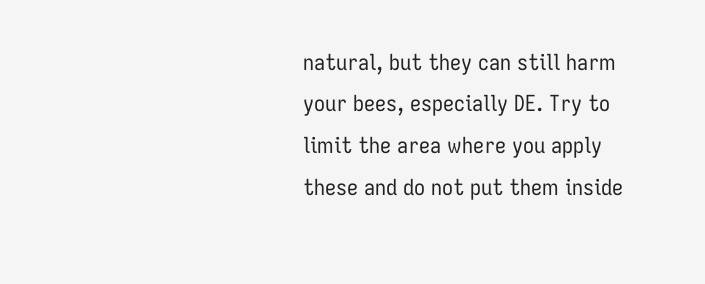natural, but they can still harm your bees, especially DE. Try to limit the area where you apply these and do not put them inside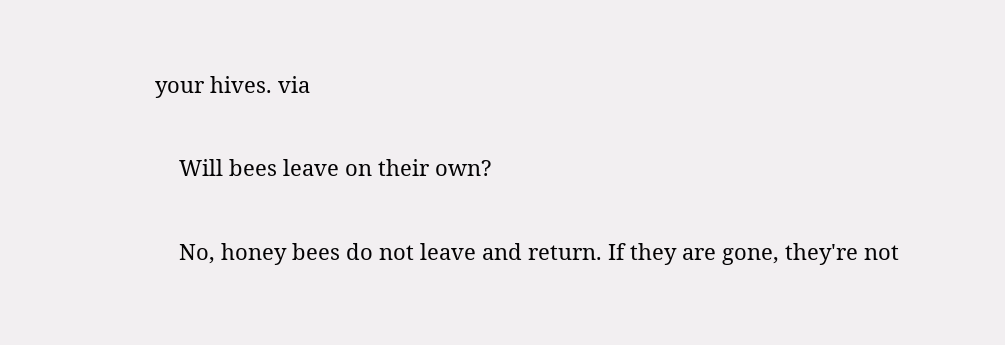your hives. via

    Will bees leave on their own?

    No, honey bees do not leave and return. If they are gone, they're not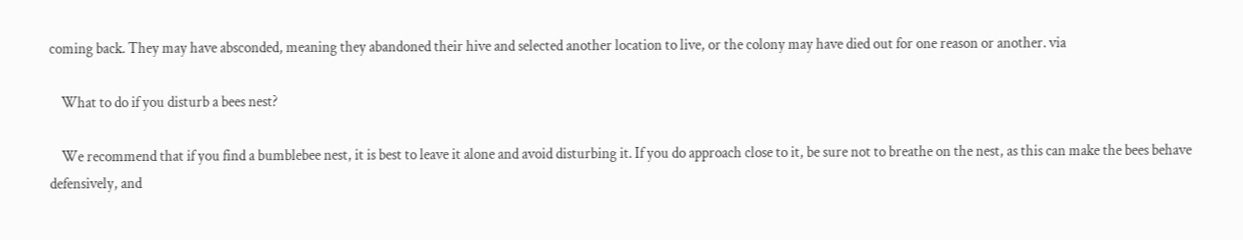coming back. They may have absconded, meaning they abandoned their hive and selected another location to live, or the colony may have died out for one reason or another. via

    What to do if you disturb a bees nest?

    We recommend that if you find a bumblebee nest, it is best to leave it alone and avoid disturbing it. If you do approach close to it, be sure not to breathe on the nest, as this can make the bees behave defensively, and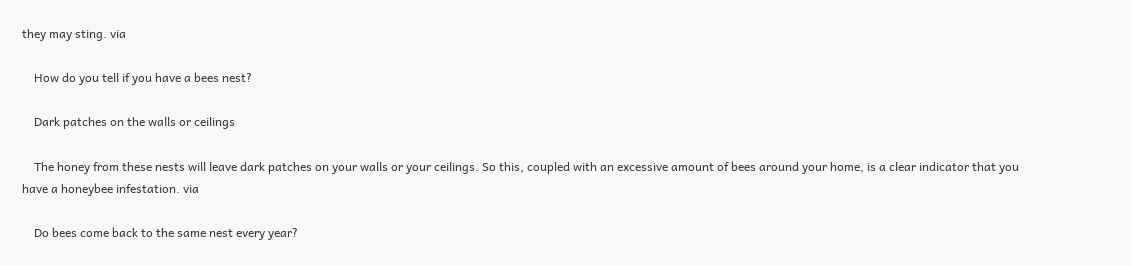they may sting. via

    How do you tell if you have a bees nest?

    Dark patches on the walls or ceilings

    The honey from these nests will leave dark patches on your walls or your ceilings. So this, coupled with an excessive amount of bees around your home, is a clear indicator that you have a honeybee infestation. via

    Do bees come back to the same nest every year?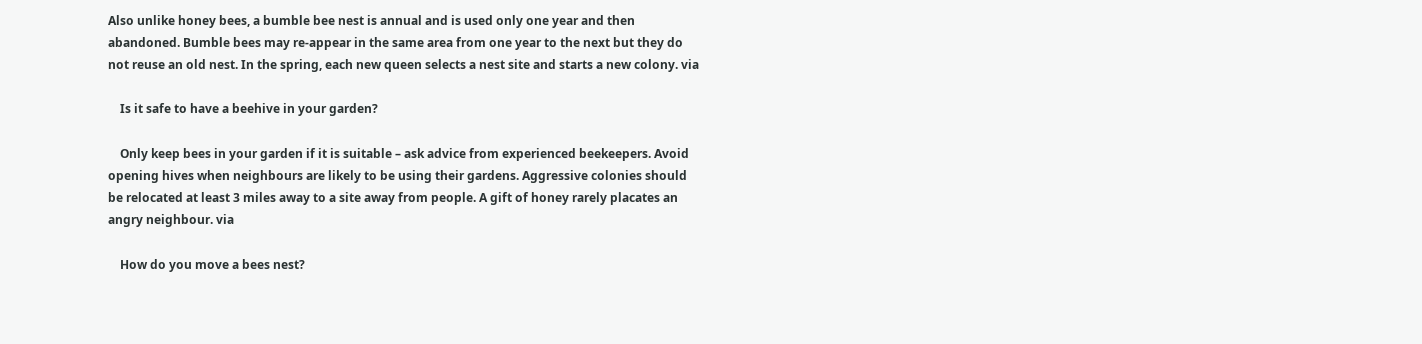Also unlike honey bees, a bumble bee nest is annual and is used only one year and then abandoned. Bumble bees may re-appear in the same area from one year to the next but they do not reuse an old nest. In the spring, each new queen selects a nest site and starts a new colony. via

    Is it safe to have a beehive in your garden?

    Only keep bees in your garden if it is suitable – ask advice from experienced beekeepers. Avoid opening hives when neighbours are likely to be using their gardens. Aggressive colonies should be relocated at least 3 miles away to a site away from people. A gift of honey rarely placates an angry neighbour. via

    How do you move a bees nest?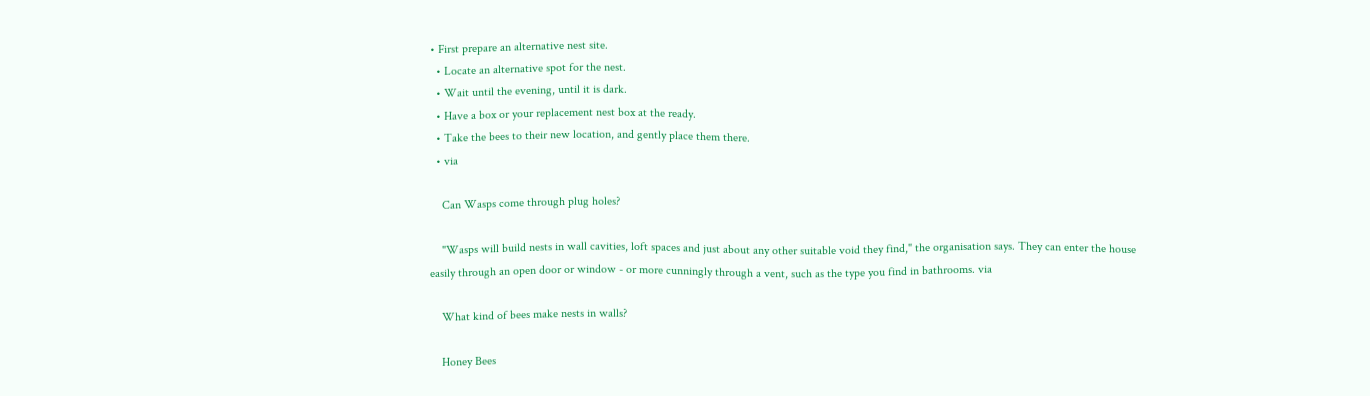• First prepare an alternative nest site.
  • Locate an alternative spot for the nest.
  • Wait until the evening, until it is dark.
  • Have a box or your replacement nest box at the ready.
  • Take the bees to their new location, and gently place them there.
  • via

    Can Wasps come through plug holes?

    "Wasps will build nests in wall cavities, loft spaces and just about any other suitable void they find," the organisation says. They can enter the house easily through an open door or window - or more cunningly through a vent, such as the type you find in bathrooms. via

    What kind of bees make nests in walls?

    Honey Bees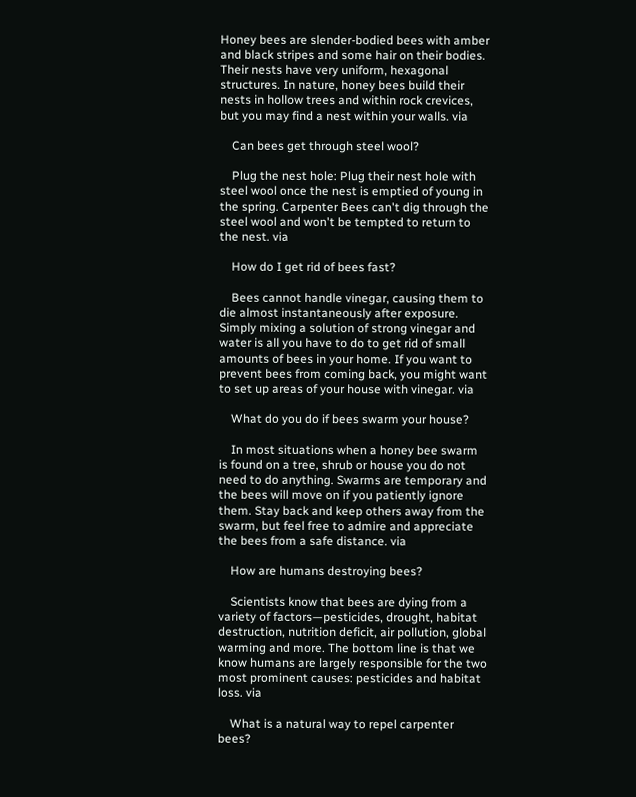Honey bees are slender-bodied bees with amber and black stripes and some hair on their bodies. Their nests have very uniform, hexagonal structures. In nature, honey bees build their nests in hollow trees and within rock crevices, but you may find a nest within your walls. via

    Can bees get through steel wool?

    Plug the nest hole: Plug their nest hole with steel wool once the nest is emptied of young in the spring. Carpenter Bees can't dig through the steel wool and won't be tempted to return to the nest. via

    How do I get rid of bees fast?

    Bees cannot handle vinegar, causing them to die almost instantaneously after exposure. Simply mixing a solution of strong vinegar and water is all you have to do to get rid of small amounts of bees in your home. If you want to prevent bees from coming back, you might want to set up areas of your house with vinegar. via

    What do you do if bees swarm your house?

    In most situations when a honey bee swarm is found on a tree, shrub or house you do not need to do anything. Swarms are temporary and the bees will move on if you patiently ignore them. Stay back and keep others away from the swarm, but feel free to admire and appreciate the bees from a safe distance. via

    How are humans destroying bees?

    Scientists know that bees are dying from a variety of factors—pesticides, drought, habitat destruction, nutrition deficit, air pollution, global warming and more. The bottom line is that we know humans are largely responsible for the two most prominent causes: pesticides and habitat loss. via

    What is a natural way to repel carpenter bees?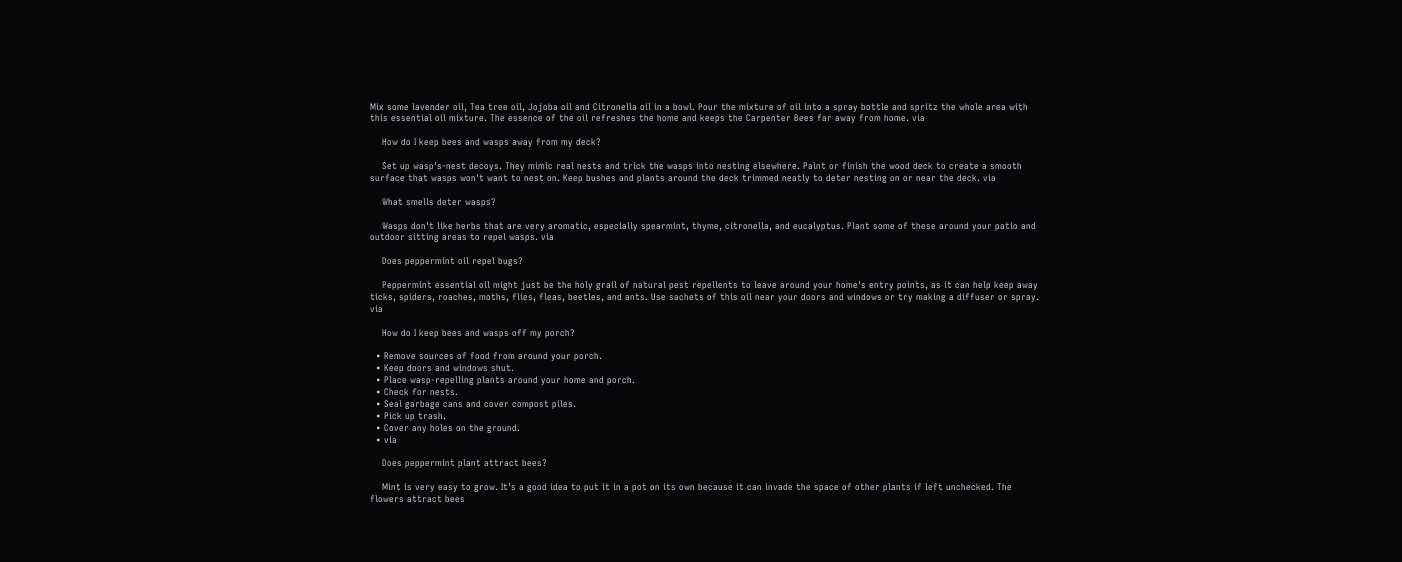Mix some lavender oil, Tea tree oil, Jojoba oil and Citronella oil in a bowl. Pour the mixture of oil into a spray bottle and spritz the whole area with this essential oil mixture. The essence of the oil refreshes the home and keeps the Carpenter Bees far away from home. via

    How do I keep bees and wasps away from my deck?

    Set up wasp's-nest decoys. They mimic real nests and trick the wasps into nesting elsewhere. Paint or finish the wood deck to create a smooth surface that wasps won't want to nest on. Keep bushes and plants around the deck trimmed neatly to deter nesting on or near the deck. via

    What smells deter wasps?

    Wasps don't like herbs that are very aromatic, especially spearmint, thyme, citronella, and eucalyptus. Plant some of these around your patio and outdoor sitting areas to repel wasps. via

    Does peppermint oil repel bugs?

    Peppermint essential oil might just be the holy grail of natural pest repellents to leave around your home's entry points, as it can help keep away ticks, spiders, roaches, moths, flies, fleas, beetles, and ants. Use sachets of this oil near your doors and windows or try making a diffuser or spray. via

    How do I keep bees and wasps off my porch?

  • Remove sources of food from around your porch.
  • Keep doors and windows shut.
  • Place wasp-repelling plants around your home and porch.
  • Check for nests.
  • Seal garbage cans and cover compost piles.
  • Pick up trash.
  • Cover any holes on the ground.
  • via

    Does peppermint plant attract bees?

    Mint is very easy to grow. It's a good idea to put it in a pot on its own because it can invade the space of other plants if left unchecked. The flowers attract bees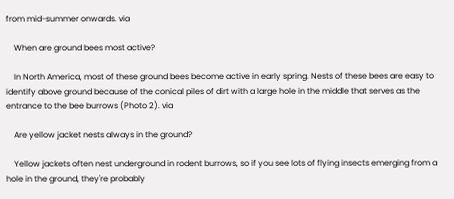from mid-summer onwards. via

    When are ground bees most active?

    In North America, most of these ground bees become active in early spring. Nests of these bees are easy to identify above ground because of the conical piles of dirt with a large hole in the middle that serves as the entrance to the bee burrows (Photo 2). via

    Are yellow jacket nests always in the ground?

    Yellow jackets often nest underground in rodent burrows, so if you see lots of flying insects emerging from a hole in the ground, they're probably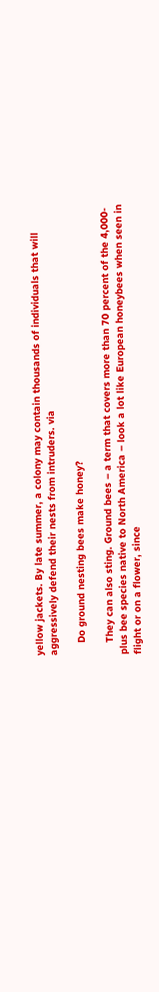yellow jackets. By late summer, a colony may contain thousands of individuals that will aggressively defend their nests from intruders. via

    Do ground nesting bees make honey?

    They can also sting. Ground bees – a term that covers more than 70 percent of the 4,000-plus bee species native to North America – look a lot like European honeybees when seen in flight or on a flower, since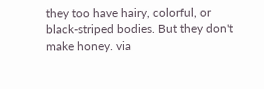they too have hairy, colorful, or black-striped bodies. But they don't make honey. via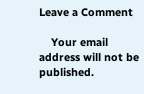Leave a Comment

    Your email address will not be published.